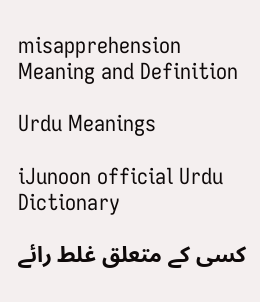misapprehension Meaning and Definition

Urdu Meanings

iJunoon official Urdu Dictionary

کسی کے متعلق غلط رائے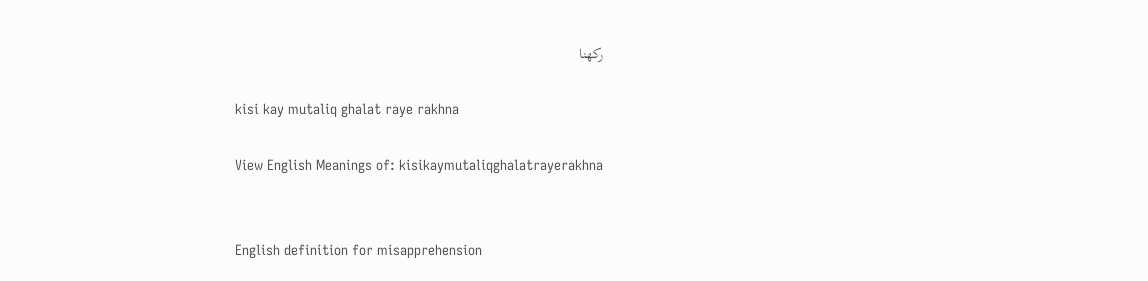رکھنا

kisi kay mutaliq ghalat raye rakhna

View English Meanings of: kisikaymutaliqghalatrayerakhna


English definition for misapprehension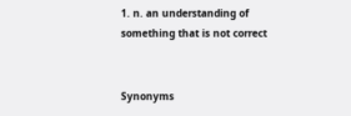1. n. an understanding of something that is not correct


Synonyms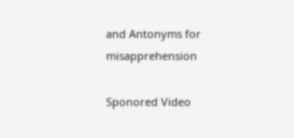and Antonyms for misapprehension

Sponored Video